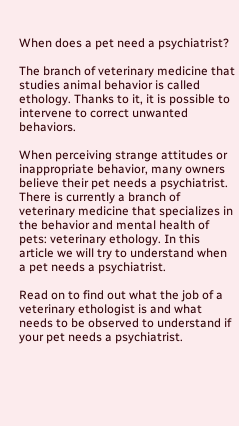When does a pet need a psychiatrist?

The branch of veterinary medicine that studies animal behavior is called ethology. Thanks to it, it is possible to intervene to correct unwanted behaviors.

When perceiving strange attitudes or inappropriate behavior, many owners believe their pet needs a psychiatrist. There is currently a branch of veterinary medicine that specializes in the behavior and mental health of pets: veterinary ethology. In this article we will try to understand when a pet needs a psychiatrist.

Read on to find out what the job of a veterinary ethologist is and what needs to be observed to understand if your pet needs a psychiatrist.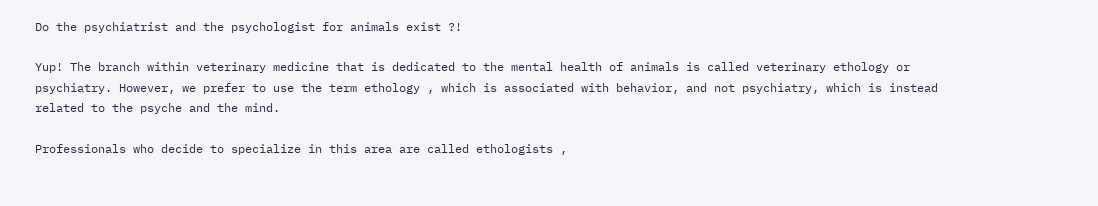Do the psychiatrist and the psychologist for animals exist ?!

Yup! The branch within veterinary medicine that is dedicated to the mental health of animals is called veterinary ethology or psychiatry. However, we prefer to use the term ethology , which is associated with behavior, and not psychiatry, which is instead related to the psyche and the mind.

Professionals who decide to specialize in this area are called ethologists ,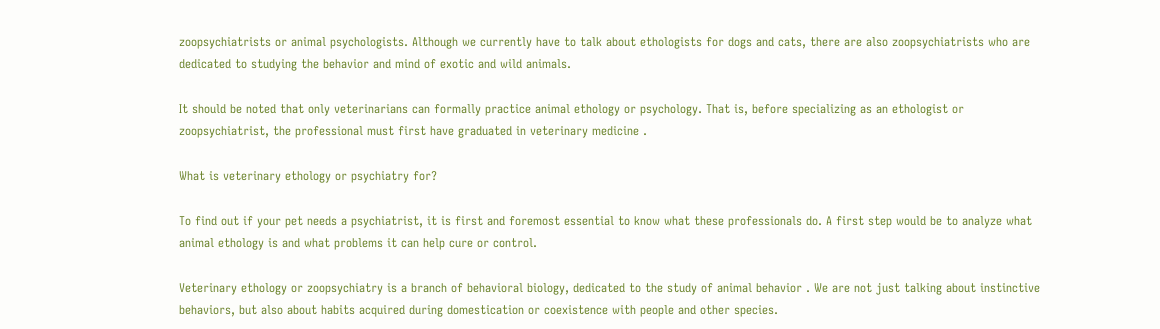zoopsychiatrists or animal psychologists. Although we currently have to talk about ethologists for dogs and cats, there are also zoopsychiatrists who are dedicated to studying the behavior and mind of exotic and wild animals.

It should be noted that only veterinarians can formally practice animal ethology or psychology. That is, before specializing as an ethologist or zoopsychiatrist, the professional must first have graduated in veterinary medicine .

What is veterinary ethology or psychiatry for?

To find out if your pet needs a psychiatrist, it is first and foremost essential to know what these professionals do. A first step would be to analyze what animal ethology is and what problems it can help cure or control.

Veterinary ethology or zoopsychiatry is a branch of behavioral biology, dedicated to the study of animal behavior . We are not just talking about instinctive behaviors, but also about habits acquired during domestication or coexistence with people and other species.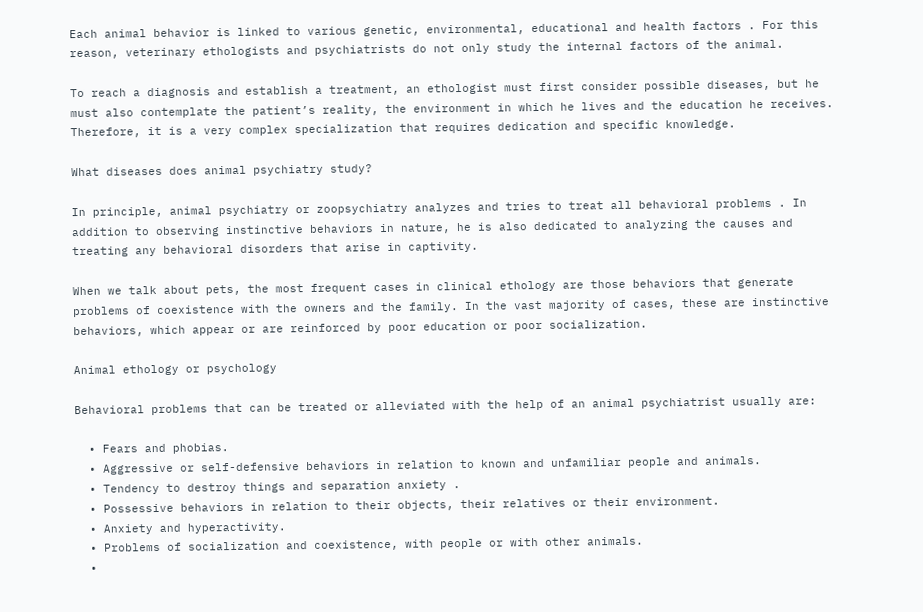Each animal behavior is linked to various genetic, environmental, educational and health factors . For this reason, veterinary ethologists and psychiatrists do not only study the internal factors of the animal.

To reach a diagnosis and establish a treatment, an ethologist must first consider possible diseases, but he must also contemplate the patient’s reality, the environment in which he lives and the education he receives. Therefore, it is a very complex specialization that requires dedication and specific knowledge.

What diseases does animal psychiatry study?

In principle, animal psychiatry or zoopsychiatry analyzes and tries to treat all behavioral problems . In addition to observing instinctive behaviors in nature, he is also dedicated to analyzing the causes and treating any behavioral disorders that arise in captivity.

When we talk about pets, the most frequent cases in clinical ethology are those behaviors that generate problems of coexistence with the owners and the family. In the vast majority of cases, these are instinctive behaviors, which appear or are reinforced by poor education or poor socialization.

Animal ethology or psychology

Behavioral problems that can be treated or alleviated with the help of an animal psychiatrist usually are:

  • Fears and phobias.
  • Aggressive or self-defensive behaviors in relation to known and unfamiliar people and animals.
  • Tendency to destroy things and separation anxiety .
  • Possessive behaviors in relation to their objects, their relatives or their environment.
  • Anxiety and hyperactivity.
  • Problems of socialization and coexistence, with people or with other animals.
  •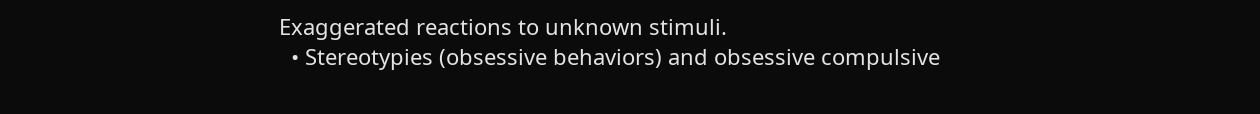Exaggerated reactions to unknown stimuli.
  • Stereotypies (obsessive behaviors) and obsessive compulsive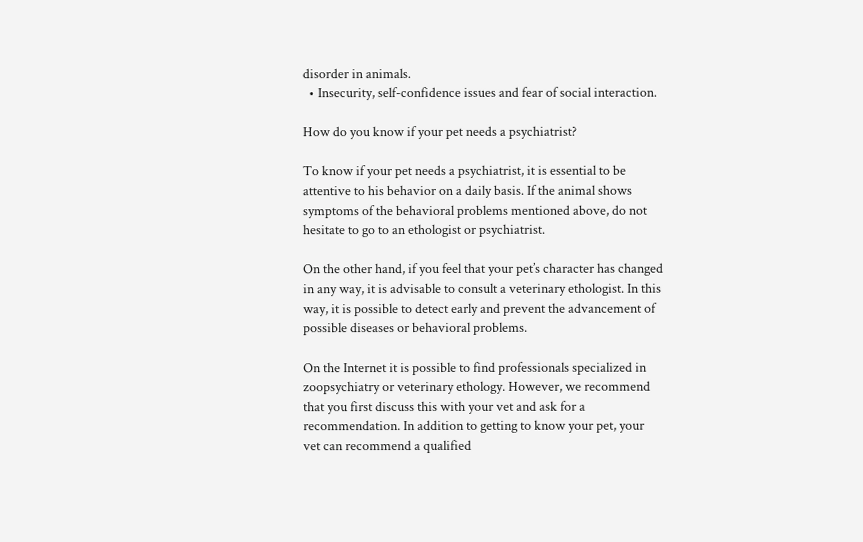disorder in animals.
  • Insecurity, self-confidence issues and fear of social interaction.

How do you know if your pet needs a psychiatrist?

To know if your pet needs a psychiatrist, it is essential to be attentive to his behavior on a daily basis. If the animal shows symptoms of the behavioral problems mentioned above, do not hesitate to go to an ethologist or psychiatrist.

On the other hand, if you feel that your pet’s character has changed in any way, it is advisable to consult a veterinary ethologist. In this way, it is possible to detect early and prevent the advancement of possible diseases or behavioral problems.

On the Internet it is possible to find professionals specialized in zoopsychiatry or veterinary ethology. However, we recommend that you first discuss this with your vet and ask for a recommendation. In addition to getting to know your pet, your vet can recommend a qualified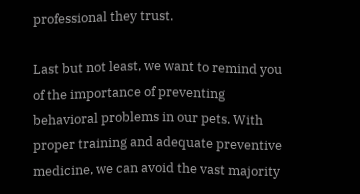professional they trust.

Last but not least, we want to remind you of the importance of preventing behavioral problems in our pets. With proper training and adequate preventive medicine, we can avoid the vast majority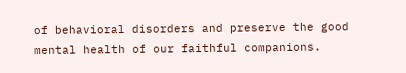of behavioral disorders and preserve the good mental health of our faithful companions.